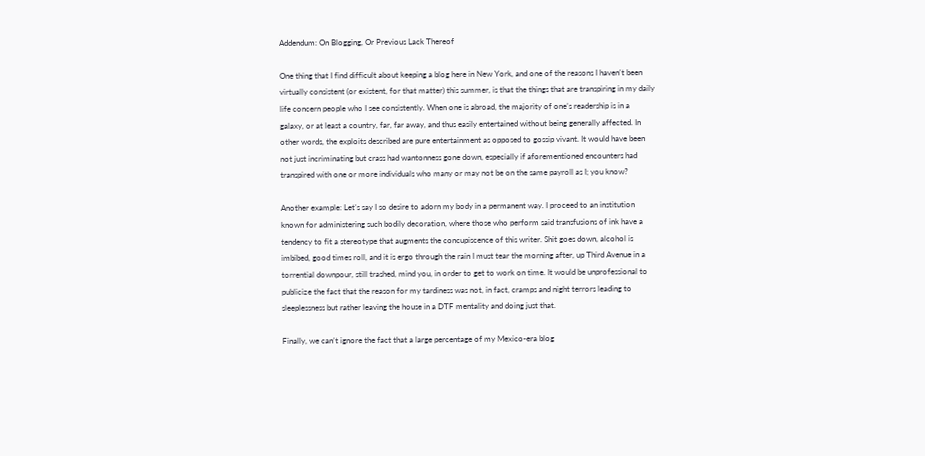Addendum: On Blogging, Or Previous Lack Thereof

One thing that I find difficult about keeping a blog here in New York, and one of the reasons I haven’t been virtually consistent (or existent, for that matter) this summer, is that the things that are transpiring in my daily life concern people who I see consistently. When one is abroad, the majority of one’s readership is in a galaxy, or at least a country, far, far away, and thus easily entertained without being generally affected. In other words, the exploits described are pure entertainment as opposed to gossip vivant. It would have been not just incriminating but crass had wantonness gone down, especially if aforementioned encounters had transpired with one or more individuals who many or may not be on the same payroll as I; you know?

Another example: Let’s say I so desire to adorn my body in a permanent way. I proceed to an institution known for administering such bodily decoration, where those who perform said transfusions of ink have a tendency to fit a stereotype that augments the concupiscence of this writer. Shit goes down, alcohol is imbibed, good times roll, and it is ergo through the rain I must tear the morning after, up Third Avenue in a torrential downpour, still trashed, mind you, in order to get to work on time. It would be unprofessional to publicize the fact that the reason for my tardiness was not, in fact, cramps and night terrors leading to sleeplessness but rather leaving the house in a DTF mentality and doing just that.

Finally, we can’t ignore the fact that a large percentage of my Mexico-era blog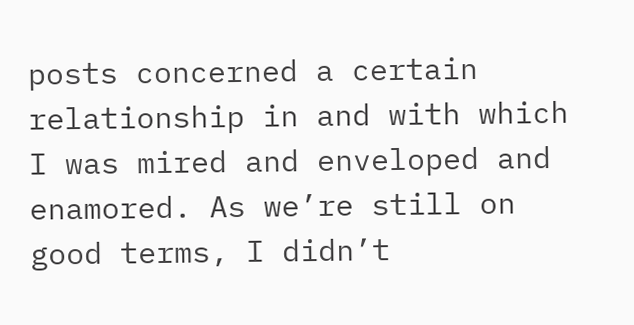posts concerned a certain relationship in and with which I was mired and enveloped and enamored. As we’re still on good terms, I didn’t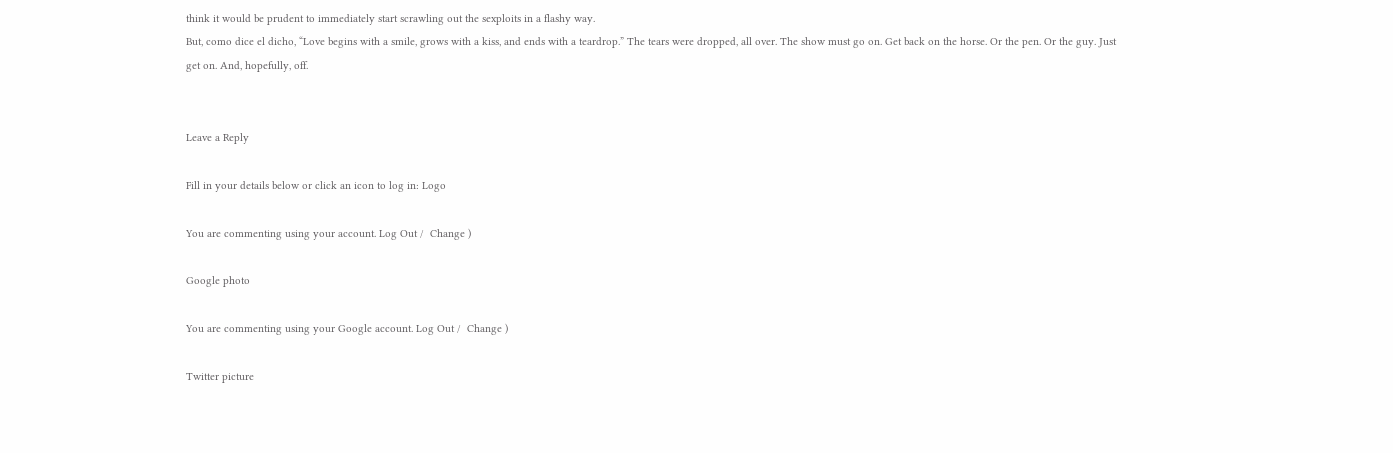think it would be prudent to immediately start scrawling out the sexploits in a flashy way.
But, como dice el dicho, “Love begins with a smile, grows with a kiss, and ends with a teardrop.” The tears were dropped, all over. The show must go on. Get back on the horse. Or the pen. Or the guy. Just get on. And, hopefully, off.


Leave a Reply

Fill in your details below or click an icon to log in: Logo

You are commenting using your account. Log Out /  Change )

Google photo

You are commenting using your Google account. Log Out /  Change )

Twitter picture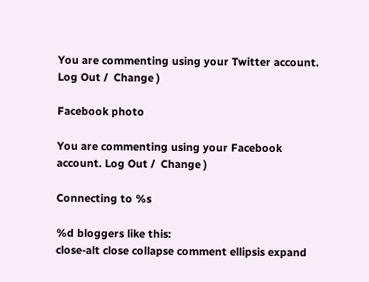You are commenting using your Twitter account. Log Out /  Change )

Facebook photo

You are commenting using your Facebook account. Log Out /  Change )

Connecting to %s

%d bloggers like this:
close-alt close collapse comment ellipsis expand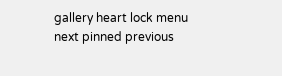gallery heart lock menu next pinned previous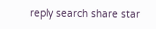reply search share star